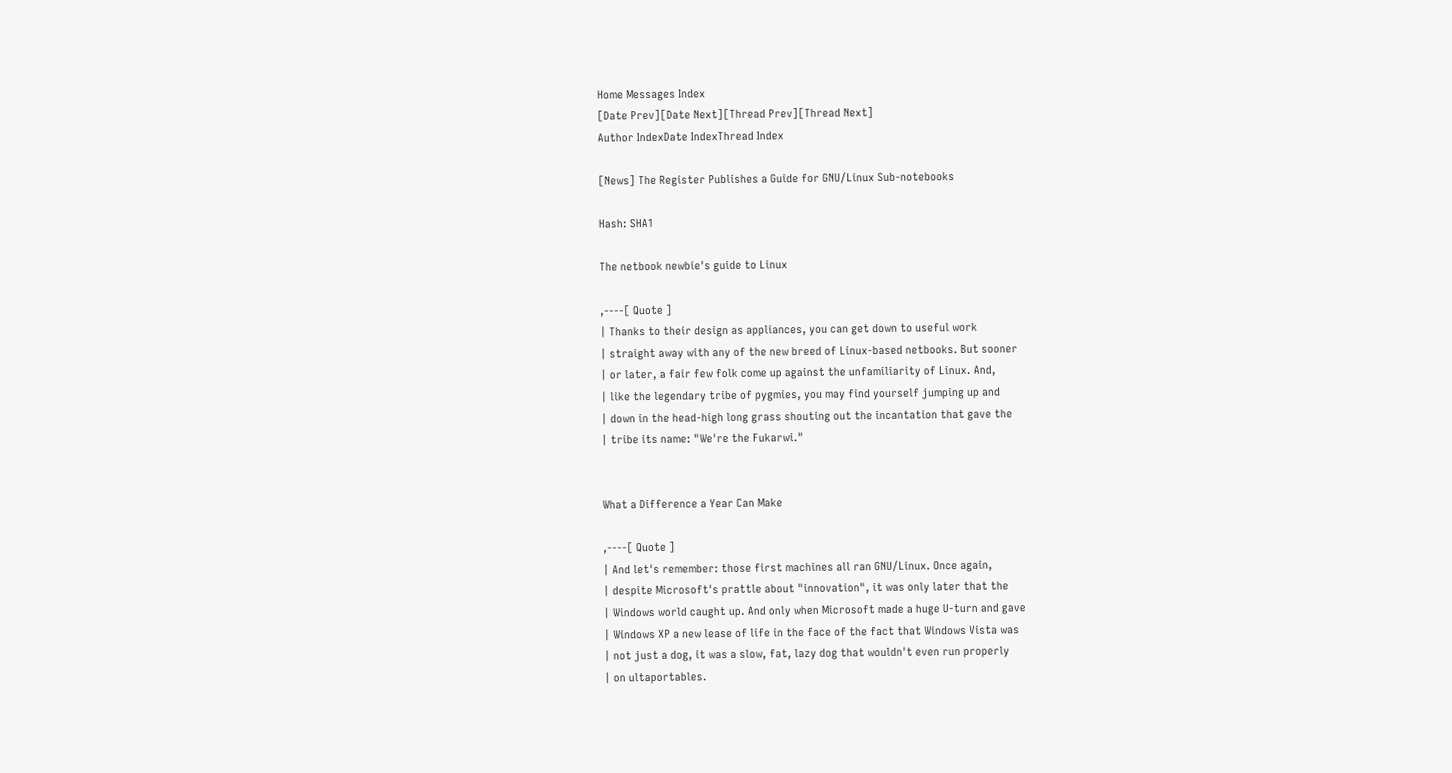Home Messages Index
[Date Prev][Date Next][Thread Prev][Thread Next]
Author IndexDate IndexThread Index

[News] The Register Publishes a Guide for GNU/Linux Sub-notebooks

Hash: SHA1

The netbook newbie's guide to Linux

,----[ Quote ]
| Thanks to their design as appliances, you can get down to useful work
| straight away with any of the new breed of Linux-based netbooks. But sooner
| or later, a fair few folk come up against the unfamiliarity of Linux. And,
| like the legendary tribe of pygmies, you may find yourself jumping up and
| down in the head-high long grass shouting out the incantation that gave the
| tribe its name: "We're the Fukarwi."


What a Difference a Year Can Make

,----[ Quote ]
| And let's remember: those first machines all ran GNU/Linux. Once again,
| despite Microsoft's prattle about "innovation", it was only later that the
| Windows world caught up. And only when Microsoft made a huge U-turn and gave
| Windows XP a new lease of life in the face of the fact that Windows Vista was
| not just a dog, it was a slow, fat, lazy dog that wouldn't even run properly
| on ultaportables.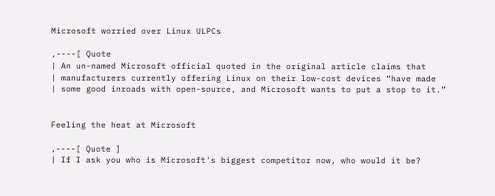Microsoft worried over Linux ULPCs

,----[ Quote
| An un-named Microsoft official quoted in the original article claims that
| manufacturers currently offering Linux on their low-cost devices “have made
| some good inroads with open-source, and Microsoft wants to put a stop to it.”


Feeling the heat at Microsoft

,----[ Quote ]
| If I ask you who is Microsoft's biggest competitor now, who would it be?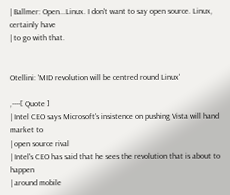| Ballmer: Open...Linux. I don't want to say open source. Linux, certainly have
| to go with that.


Otellini: 'MID revolution will be centred round Linux'

,----[ Quote ]
| Intel CEO says Microsoft's insistence on pushing Vista will hand market to
| open source rival
| Intel's CEO has said that he sees the revolution that is about to happen
| around mobile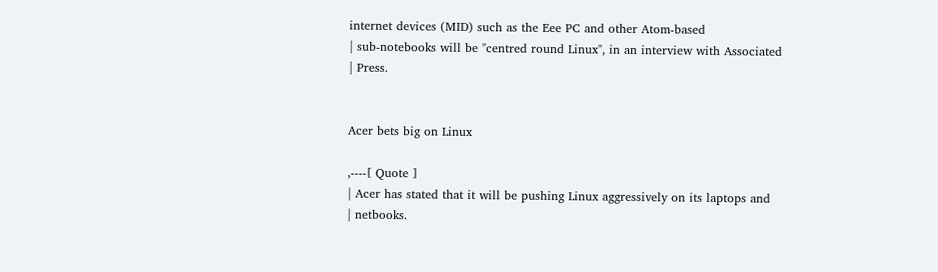internet devices (MID) such as the Eee PC and other Atom-based
| sub-notebooks will be "centred round Linux", in an interview with Associated
| Press.


Acer bets big on Linux

,----[ Quote ]
| Acer has stated that it will be pushing Linux aggressively on its laptops and
| netbooks.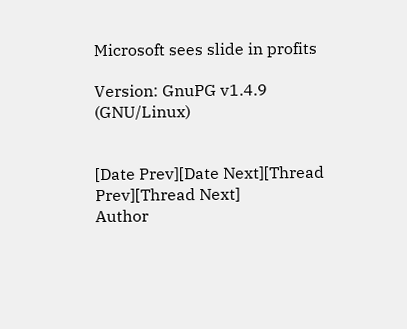Microsoft sees slide in profits

Version: GnuPG v1.4.9 (GNU/Linux)


[Date Prev][Date Next][Thread Prev][Thread Next]
Author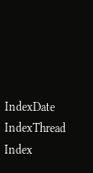IndexDate IndexThread Index